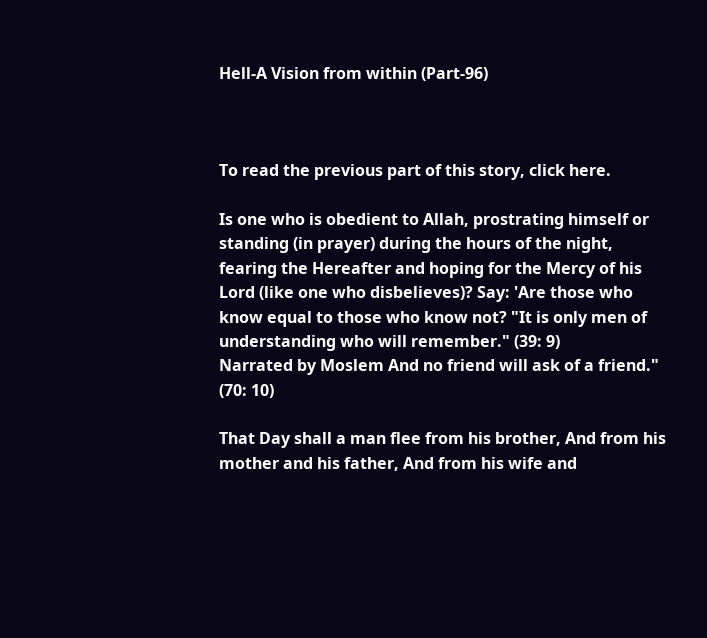Hell-A Vision from within (Part-96)



To read the previous part of this story, click here.

Is one who is obedient to Allah, prostrating himself or standing (in prayer) during the hours of the night, fearing the Hereafter and hoping for the Mercy of his Lord (like one who disbelieves)? Say: 'Are those who know equal to those who know not? "It is only men of understanding who will remember." (39: 9)
Narrated by Moslem And no friend will ask of a friend." (70: 10)

That Day shall a man flee from his brother, And from his mother and his father, And from his wife and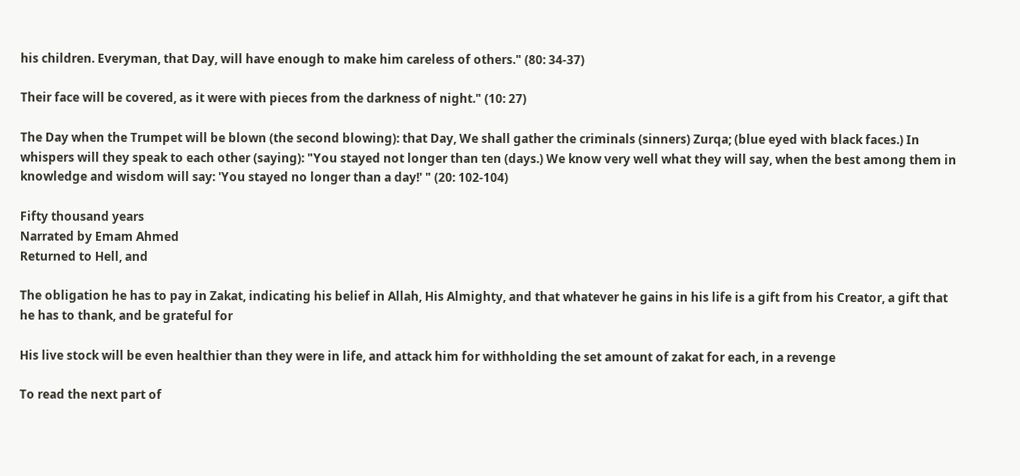his children. Everyman, that Day, will have enough to make him careless of others." (80: 34-37)

Their face will be covered, as it were with pieces from the darkness of night." (10: 27)

The Day when the Trumpet will be blown (the second blowing): that Day, We shall gather the criminals (sinners) Zurqa; (blue eyed with black faces.) In whispers will they speak to each other (saying): "You stayed not longer than ten (days.) We know very well what they will say, when the best among them in knowledge and wisdom will say: 'You stayed no longer than a day!' " (20: 102-104)

Fifty thousand years
Narrated by Emam Ahmed
Returned to Hell, and

The obligation he has to pay in Zakat, indicating his belief in Allah, His Almighty, and that whatever he gains in his life is a gift from his Creator, a gift that he has to thank, and be grateful for

His live stock will be even healthier than they were in life, and attack him for withholding the set amount of zakat for each, in a revenge

To read the next part of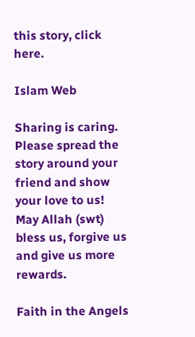this story, click here.

Islam Web

Sharing is caring. Please spread the story around your friend and show your love to us! May Allah (swt) bless us, forgive us and give us more rewards.

Faith in the Angels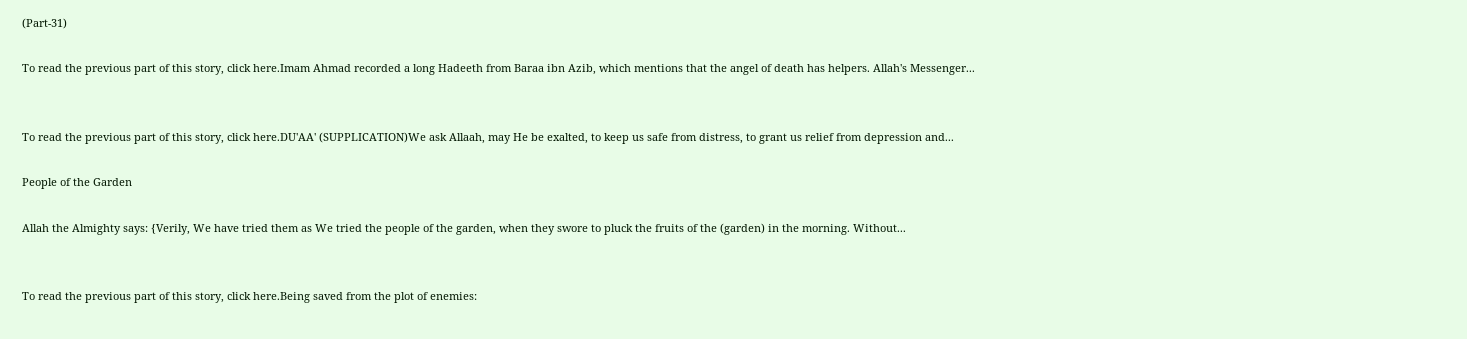(Part-31)

To read the previous part of this story, click here.Imam Ahmad recorded a long Hadeeth from Baraa ibn Azib, which mentions that the angel of death has helpers. Allah's Messenger...


To read the previous part of this story, click here.DU'AA' (SUPPLICATION)We ask Allaah, may He be exalted, to keep us safe from distress, to grant us relief from depression and...

People of the Garden

Allah the Almighty says: {Verily, We have tried them as We tried the people of the garden, when they swore to pluck the fruits of the (garden) in the morning. Without...


To read the previous part of this story, click here.Being saved from the plot of enemies: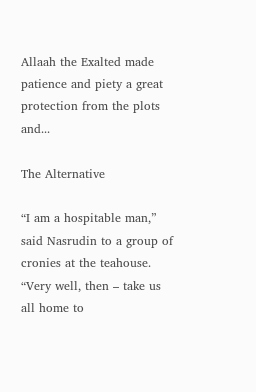Allaah the Exalted made patience and piety a great protection from the plots and...

The Alternative

“I am a hospitable man,” said Nasrudin to a group of cronies at the teahouse. “Very well, then – take us all home to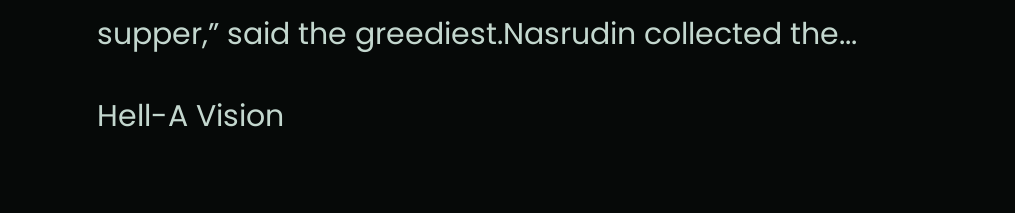supper,” said the greediest.Nasrudin collected the...

Hell-A Vision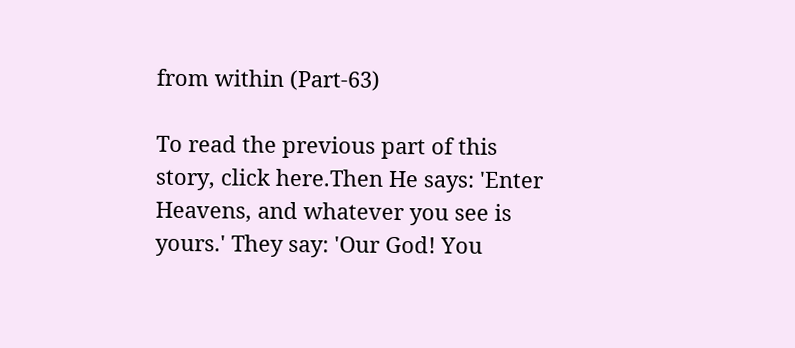from within (Part-63)

To read the previous part of this story, click here.Then He says: 'Enter Heavens, and whatever you see is yours.' They say: 'Our God! You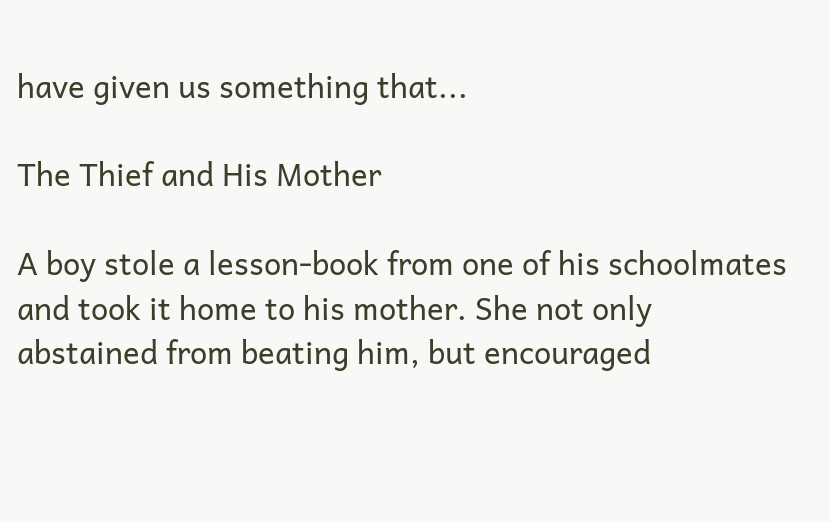have given us something that...

The Thief and His Mother

A boy stole a lesson-book from one of his schoolmates and took it home to his mother. She not only abstained from beating him, but encouraged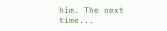him. The next time...